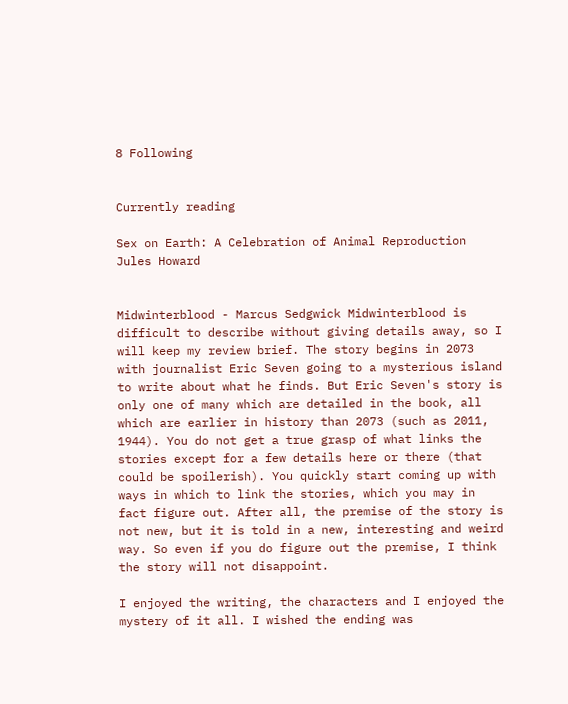8 Following


Currently reading

Sex on Earth: A Celebration of Animal Reproduction
Jules Howard


Midwinterblood - Marcus Sedgwick Midwinterblood is difficult to describe without giving details away, so I will keep my review brief. The story begins in 2073 with journalist Eric Seven going to a mysterious island to write about what he finds. But Eric Seven's story is only one of many which are detailed in the book, all which are earlier in history than 2073 (such as 2011, 1944). You do not get a true grasp of what links the stories except for a few details here or there (that could be spoilerish). You quickly start coming up with ways in which to link the stories, which you may in fact figure out. After all, the premise of the story is not new, but it is told in a new, interesting and weird way. So even if you do figure out the premise, I think the story will not disappoint.

I enjoyed the writing, the characters and I enjoyed the mystery of it all. I wished the ending was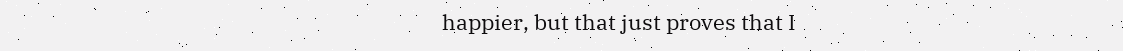happier, but that just proves that I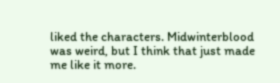liked the characters. Midwinterblood was weird, but I think that just made me like it more.